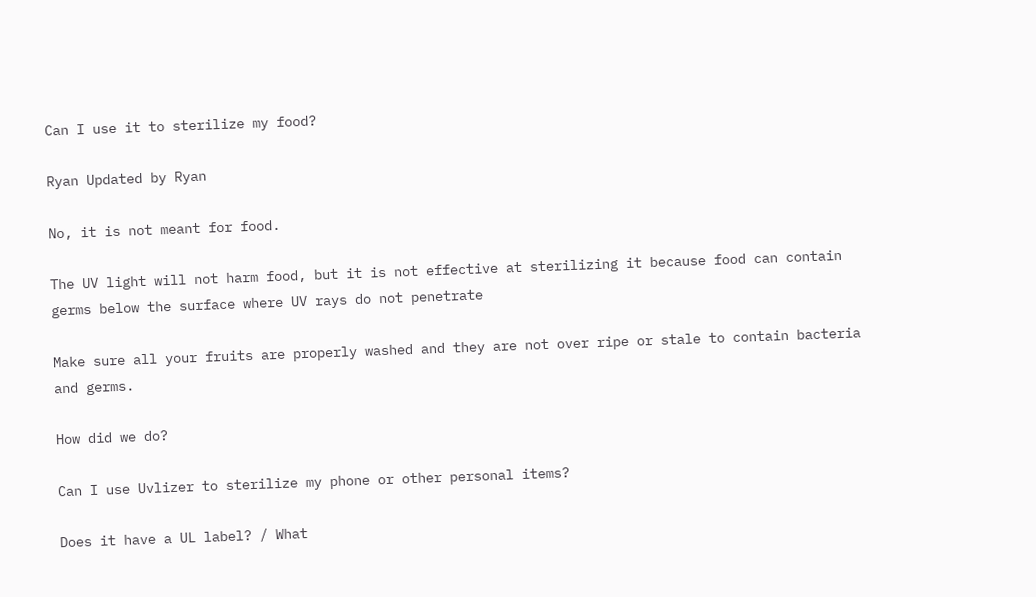Can I use it to sterilize my food?

Ryan Updated by Ryan

No, it is not meant for food.

The UV light will not harm food, but it is not effective at sterilizing it because food can contain germs below the surface where UV rays do not penetrate

Make sure all your fruits are properly washed and they are not over ripe or stale to contain bacteria and germs.

How did we do?

Can I use Uvlizer to sterilize my phone or other personal items?

Does it have a UL label? / What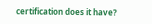certification does it have?